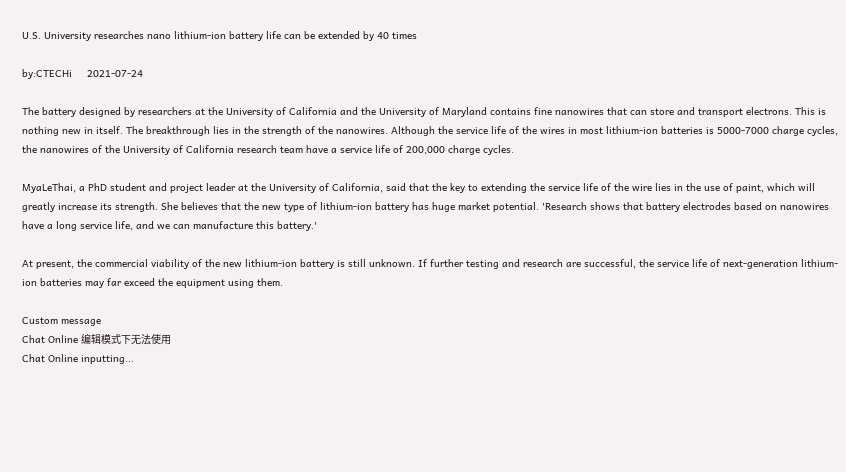U.S. University researches nano lithium-ion battery life can be extended by 40 times

by:CTECHi     2021-07-24

The battery designed by researchers at the University of California and the University of Maryland contains fine nanowires that can store and transport electrons. This is nothing new in itself. The breakthrough lies in the strength of the nanowires. Although the service life of the wires in most lithium-ion batteries is 5000-7000 charge cycles, the nanowires of the University of California research team have a service life of 200,000 charge cycles.

MyaLeThai, a PhD student and project leader at the University of California, said that the key to extending the service life of the wire lies in the use of paint, which will greatly increase its strength. She believes that the new type of lithium-ion battery has huge market potential. 'Research shows that battery electrodes based on nanowires have a long service life, and we can manufacture this battery.'

At present, the commercial viability of the new lithium-ion battery is still unknown. If further testing and research are successful, the service life of next-generation lithium-ion batteries may far exceed the equipment using them.

Custom message
Chat Online 编辑模式下无法使用
Chat Online inputting...